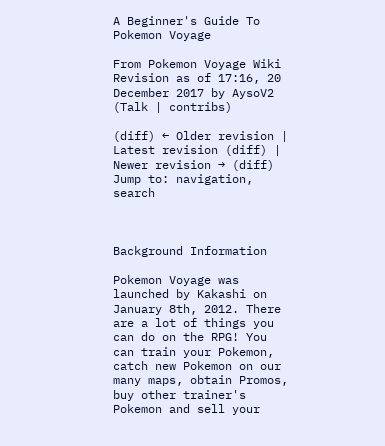A Beginner's Guide To Pokemon Voyage

From Pokemon Voyage Wiki
Revision as of 17:16, 20 December 2017 by AysoV2 (Talk | contribs)

(diff) ← Older revision | Latest revision (diff) | Newer revision → (diff)
Jump to: navigation, search



Background Information

Pokemon Voyage was launched by Kakashi on January 8th, 2012. There are a lot of things you can do on the RPG! You can train your Pokemon, catch new Pokemon on our many maps, obtain Promos, buy other trainer's Pokemon and sell your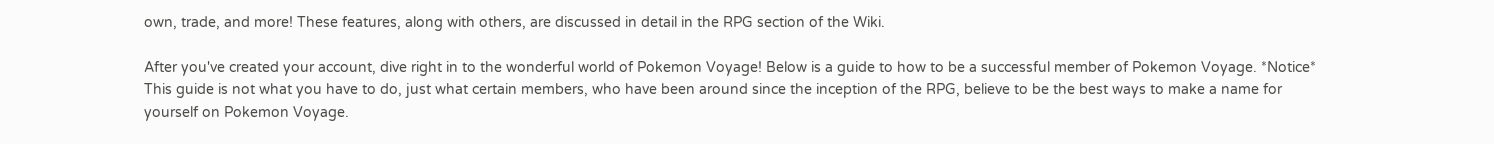own, trade, and more! These features, along with others, are discussed in detail in the RPG section of the Wiki.

After you've created your account, dive right in to the wonderful world of Pokemon Voyage! Below is a guide to how to be a successful member of Pokemon Voyage. *Notice* This guide is not what you have to do, just what certain members, who have been around since the inception of the RPG, believe to be the best ways to make a name for yourself on Pokemon Voyage.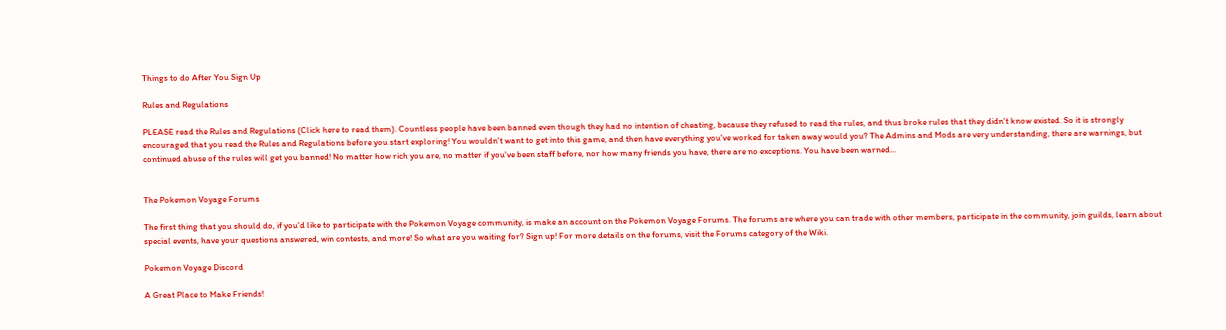Things to do After You Sign Up

Rules and Regulations

PLEASE read the Rules and Regulations (Click here to read them). Countless people have been banned even though they had no intention of cheating, because they refused to read the rules, and thus broke rules that they didn't know existed. So it is strongly encouraged that you read the Rules and Regulations before you start exploring! You wouldn't want to get into this game, and then have everything you've worked for taken away would you? The Admins and Mods are very understanding, there are warnings, but continued abuse of the rules will get you banned! No matter how rich you are, no matter if you've been staff before, nor how many friends you have, there are no exceptions. You have been warned...


The Pokemon Voyage Forums

The first thing that you should do, if you'd like to participate with the Pokemon Voyage community, is make an account on the Pokemon Voyage Forums. The forums are where you can trade with other members, participate in the community, join guilds, learn about special events, have your questions answered, win contests, and more! So what are you waiting for? Sign up! For more details on the forums, visit the Forums category of the Wiki.

Pokemon Voyage Discord

A Great Place to Make Friends!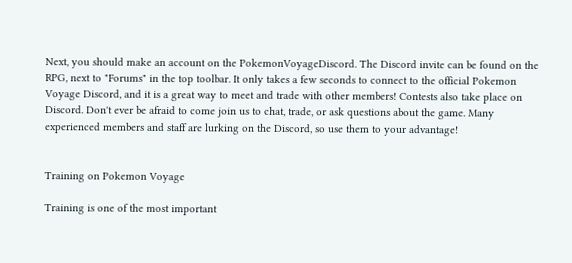Next, you should make an account on the PokemonVoyageDiscord. The Discord invite can be found on the RPG, next to "Forums" in the top toolbar. It only takes a few seconds to connect to the official Pokemon Voyage Discord, and it is a great way to meet and trade with other members! Contests also take place on Discord. Don't ever be afraid to come join us to chat, trade, or ask questions about the game. Many experienced members and staff are lurking on the Discord, so use them to your advantage!


Training on Pokemon Voyage

Training is one of the most important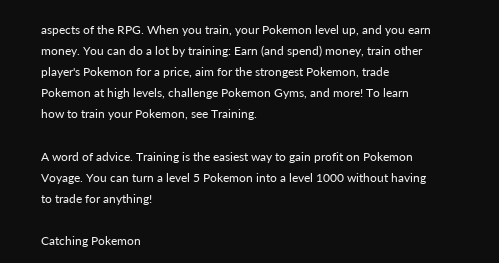aspects of the RPG. When you train, your Pokemon level up, and you earn money. You can do a lot by training: Earn (and spend) money, train other player's Pokemon for a price, aim for the strongest Pokemon, trade Pokemon at high levels, challenge Pokemon Gyms, and more! To learn how to train your Pokemon, see Training.

A word of advice. Training is the easiest way to gain profit on Pokemon Voyage. You can turn a level 5 Pokemon into a level 1000 without having to trade for anything!

Catching Pokemon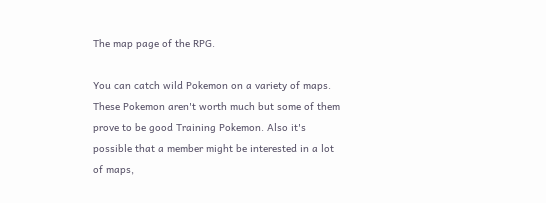The map page of the RPG.

You can catch wild Pokemon on a variety of maps. These Pokemon aren't worth much but some of them prove to be good Training Pokemon. Also it's possible that a member might be interested in a lot of maps,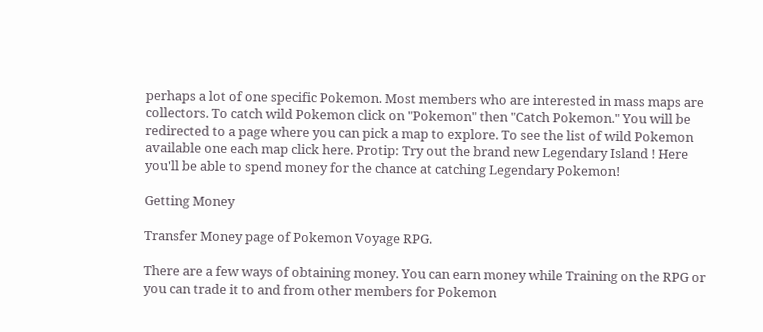perhaps a lot of one specific Pokemon. Most members who are interested in mass maps are collectors. To catch wild Pokemon click on "Pokemon" then "Catch Pokemon." You will be redirected to a page where you can pick a map to explore. To see the list of wild Pokemon available one each map click here. Protip: Try out the brand new Legendary Island ! Here you'll be able to spend money for the chance at catching Legendary Pokemon!

Getting Money

Transfer Money page of Pokemon Voyage RPG.

There are a few ways of obtaining money. You can earn money while Training on the RPG or you can trade it to and from other members for Pokemon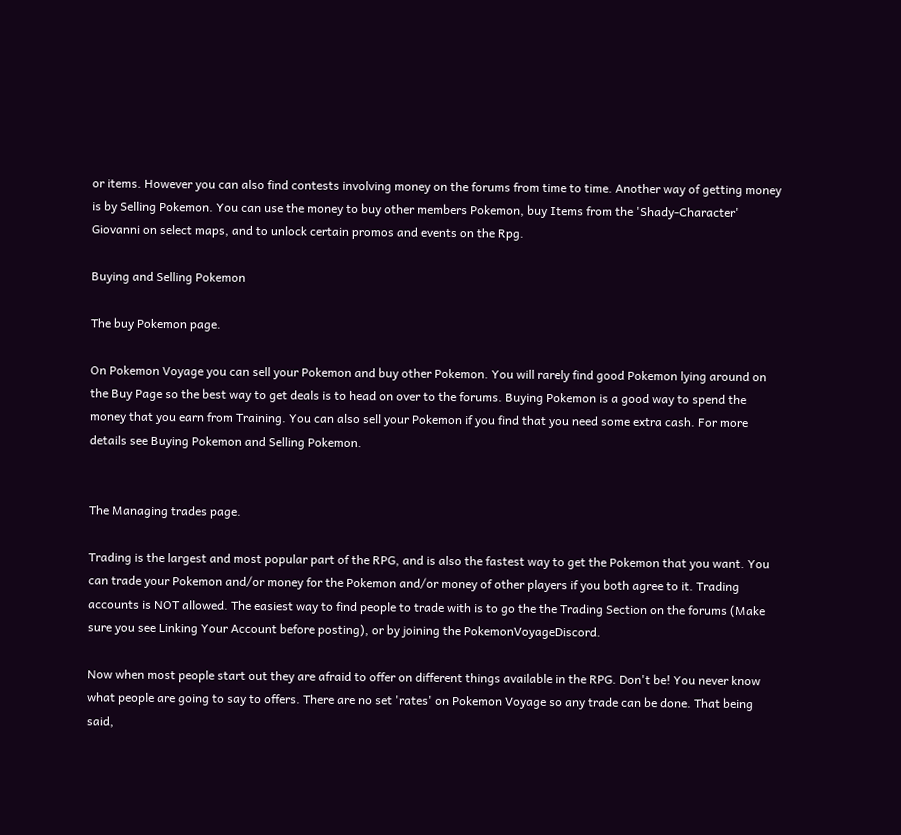or items. However you can also find contests involving money on the forums from time to time. Another way of getting money is by Selling Pokemon. You can use the money to buy other members Pokemon, buy Items from the 'Shady-Character' Giovanni on select maps, and to unlock certain promos and events on the Rpg.

Buying and Selling Pokemon

The buy Pokemon page.

On Pokemon Voyage you can sell your Pokemon and buy other Pokemon. You will rarely find good Pokemon lying around on the Buy Page so the best way to get deals is to head on over to the forums. Buying Pokemon is a good way to spend the money that you earn from Training. You can also sell your Pokemon if you find that you need some extra cash. For more details see Buying Pokemon and Selling Pokemon.


The Managing trades page.

Trading is the largest and most popular part of the RPG, and is also the fastest way to get the Pokemon that you want. You can trade your Pokemon and/or money for the Pokemon and/or money of other players if you both agree to it. Trading accounts is NOT allowed. The easiest way to find people to trade with is to go the the Trading Section on the forums (Make sure you see Linking Your Account before posting), or by joining the PokemonVoyageDiscord.

Now when most people start out they are afraid to offer on different things available in the RPG. Don't be! You never know what people are going to say to offers. There are no set 'rates' on Pokemon Voyage so any trade can be done. That being said,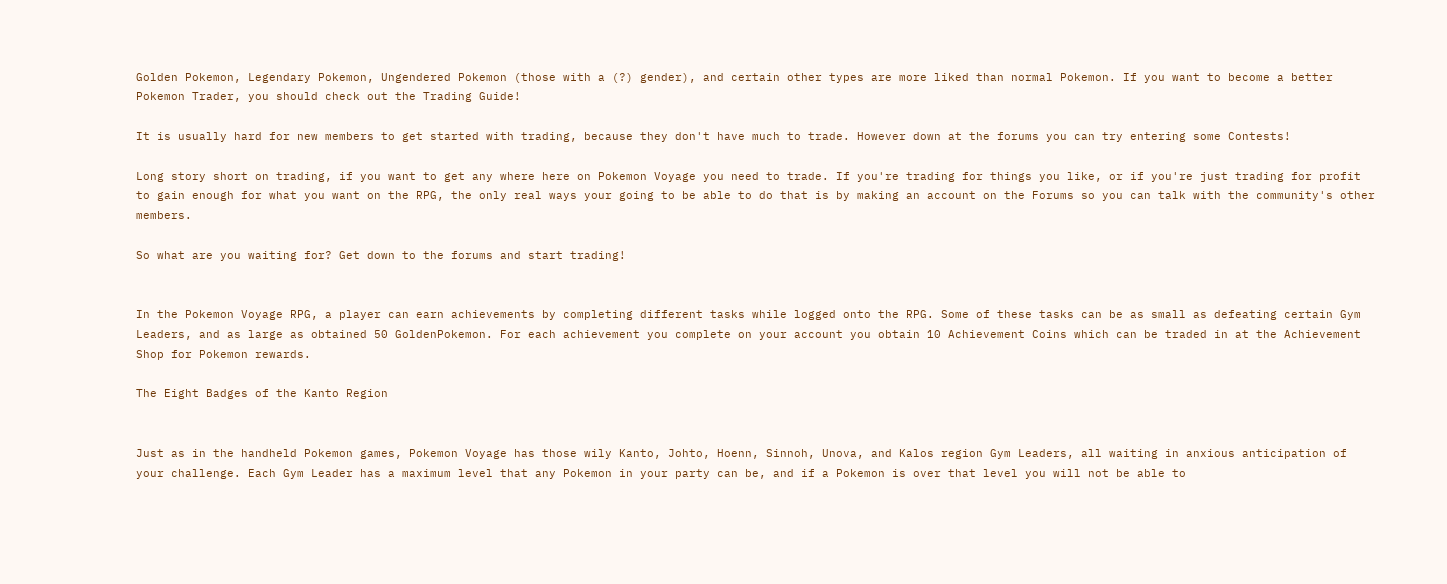Golden Pokemon, Legendary Pokemon, Ungendered Pokemon (those with a (?) gender), and certain other types are more liked than normal Pokemon. If you want to become a better Pokemon Trader, you should check out the Trading Guide!

It is usually hard for new members to get started with trading, because they don't have much to trade. However down at the forums you can try entering some Contests!

Long story short on trading, if you want to get any where here on Pokemon Voyage you need to trade. If you're trading for things you like, or if you're just trading for profit to gain enough for what you want on the RPG, the only real ways your going to be able to do that is by making an account on the Forums so you can talk with the community's other members.

So what are you waiting for? Get down to the forums and start trading!


In the Pokemon Voyage RPG, a player can earn achievements by completing different tasks while logged onto the RPG. Some of these tasks can be as small as defeating certain Gym Leaders, and as large as obtained 50 GoldenPokemon. For each achievement you complete on your account you obtain 10 Achievement Coins which can be traded in at the Achievement Shop for Pokemon rewards.

The Eight Badges of the Kanto Region


Just as in the handheld Pokemon games, Pokemon Voyage has those wily Kanto, Johto, Hoenn, Sinnoh, Unova, and Kalos region Gym Leaders, all waiting in anxious anticipation of your challenge. Each Gym Leader has a maximum level that any Pokemon in your party can be, and if a Pokemon is over that level you will not be able to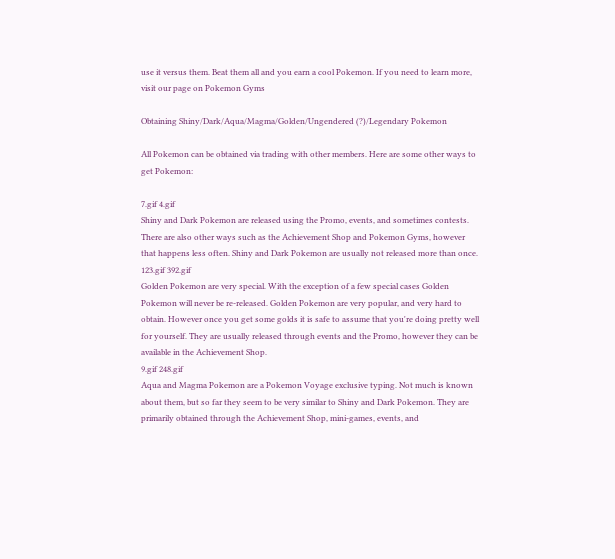use it versus them. Beat them all and you earn a cool Pokemon. If you need to learn more, visit our page on Pokemon Gyms

Obtaining Shiny/Dark/Aqua/Magma/Golden/Ungendered (?)/Legendary Pokemon

All Pokemon can be obtained via trading with other members. Here are some other ways to get Pokemon:

7.gif 4.gif
Shiny and Dark Pokemon are released using the Promo, events, and sometimes contests. There are also other ways such as the Achievement Shop and Pokemon Gyms, however that happens less often. Shiny and Dark Pokemon are usually not released more than once.
123.gif 392.gif
Golden Pokemon are very special. With the exception of a few special cases Golden Pokemon will never be re-released. Golden Pokemon are very popular, and very hard to obtain. However once you get some golds it is safe to assume that you're doing pretty well for yourself. They are usually released through events and the Promo, however they can be available in the Achievement Shop.
9.gif 248.gif
Aqua and Magma Pokemon are a Pokemon Voyage exclusive typing. Not much is known about them, but so far they seem to be very similar to Shiny and Dark Pokemon. They are primarily obtained through the Achievement Shop, mini-games, events, and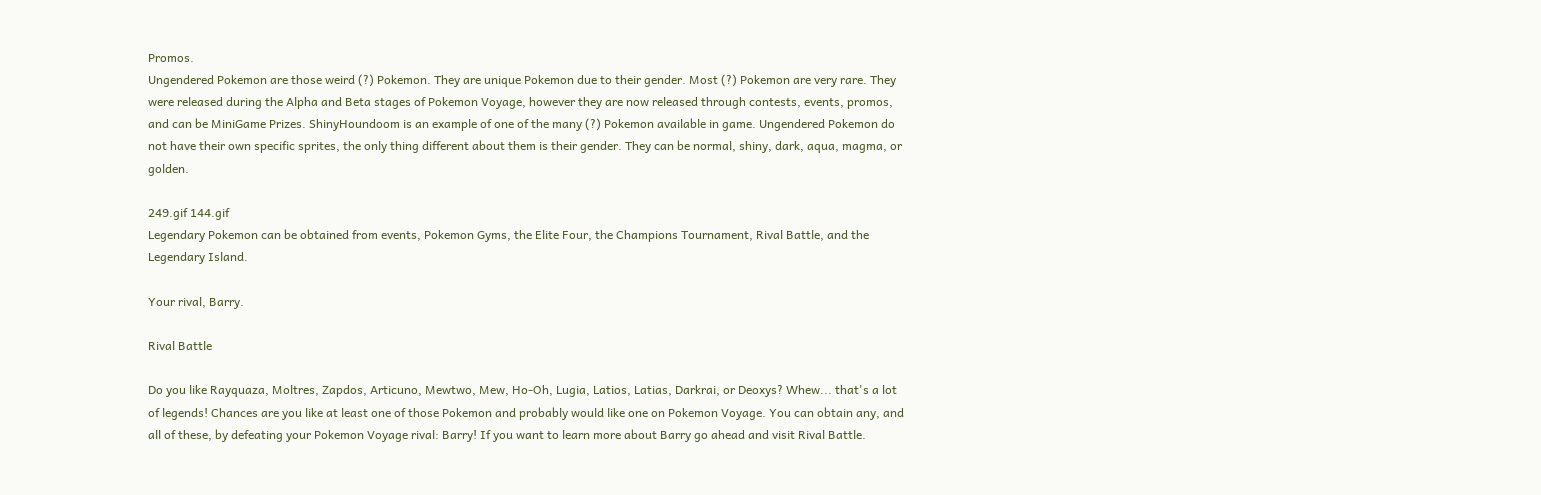Promos.
Ungendered Pokemon are those weird (?) Pokemon. They are unique Pokemon due to their gender. Most (?) Pokemon are very rare. They were released during the Alpha and Beta stages of Pokemon Voyage, however they are now released through contests, events, promos, and can be MiniGame Prizes. ShinyHoundoom is an example of one of the many (?) Pokemon available in game. Ungendered Pokemon do not have their own specific sprites, the only thing different about them is their gender. They can be normal, shiny, dark, aqua, magma, or golden.

249.gif 144.gif
Legendary Pokemon can be obtained from events, Pokemon Gyms, the Elite Four, the Champions Tournament, Rival Battle, and the Legendary Island.

Your rival, Barry.

Rival Battle

Do you like Rayquaza, Moltres, Zapdos, Articuno, Mewtwo, Mew, Ho-Oh, Lugia, Latios, Latias, Darkrai, or Deoxys? Whew... that's a lot of legends! Chances are you like at least one of those Pokemon and probably would like one on Pokemon Voyage. You can obtain any, and all of these, by defeating your Pokemon Voyage rival: Barry! If you want to learn more about Barry go ahead and visit Rival Battle.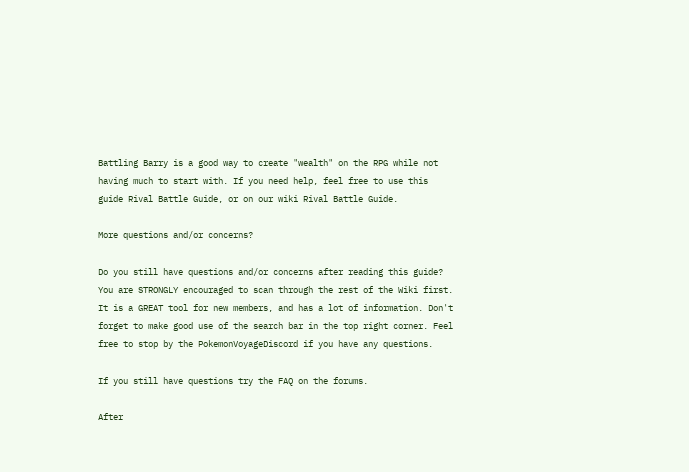Battling Barry is a good way to create "wealth" on the RPG while not having much to start with. If you need help, feel free to use this guide Rival Battle Guide, or on our wiki Rival Battle Guide.

More questions and/or concerns?

Do you still have questions and/or concerns after reading this guide? You are STRONGLY encouraged to scan through the rest of the Wiki first. It is a GREAT tool for new members, and has a lot of information. Don't forget to make good use of the search bar in the top right corner. Feel free to stop by the PokemonVoyageDiscord if you have any questions.

If you still have questions try the FAQ on the forums.

After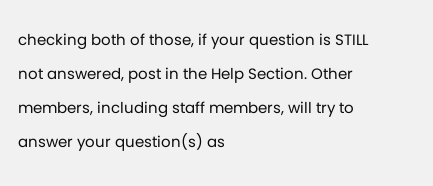checking both of those, if your question is STILL not answered, post in the Help Section. Other members, including staff members, will try to answer your question(s) as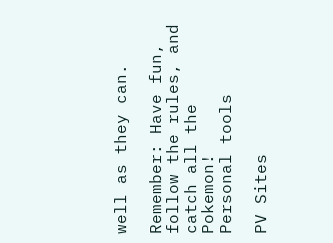well as they can.

Remember: Have fun, follow the rules, and catch all the Pokemon!
Personal tools

PV Sites